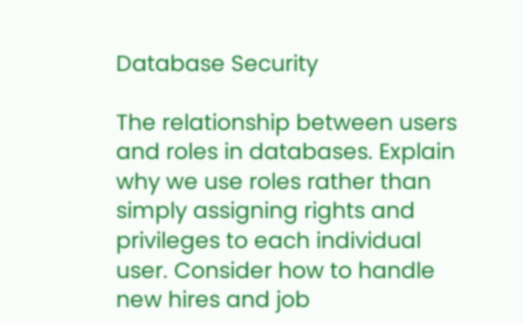Database Security

The relationship between users and roles in databases. Explain why we use roles rather than simply assigning rights and privileges to each individual user. Consider how to handle new hires and job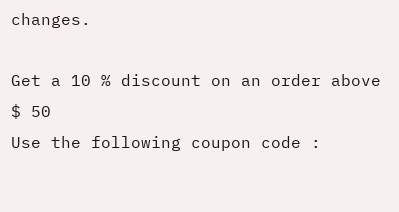changes.

Get a 10 % discount on an order above $ 50
Use the following coupon code :